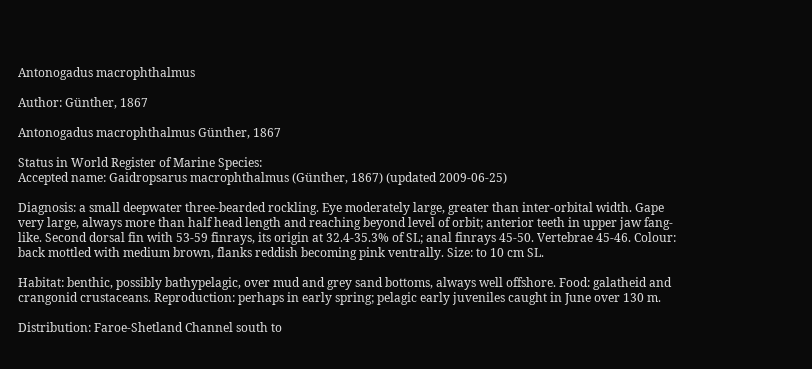Antonogadus macrophthalmus

Author: Günther, 1867

Antonogadus macrophthalmus Günther, 1867

Status in World Register of Marine Species:
Accepted name: Gaidropsarus macrophthalmus (Günther, 1867) (updated 2009-06-25)

Diagnosis: a small deepwater three-bearded rockling. Eye moderately large, greater than inter-orbital width. Gape very large, always more than half head length and reaching beyond level of orbit; anterior teeth in upper jaw fang-like. Second dorsal fin with 53-59 finrays, its origin at 32.4-35.3% of SL; anal finrays 45-50. Vertebrae 45-46. Colour: back mottled with medium brown, flanks reddish becoming pink ventrally. Size: to 10 cm SL.

Habitat: benthic, possibly bathypelagic, over mud and grey sand bottoms, always well offshore. Food: galatheid and crangonid crustaceans. Reproduction: perhaps in early spring; pelagic early juveniles caught in June over 130 m.

Distribution: Faroe-Shetland Channel south to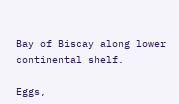Bay of Biscay along lower continental shelf.

Eggs,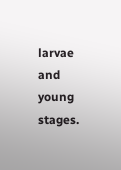larvae and young stages.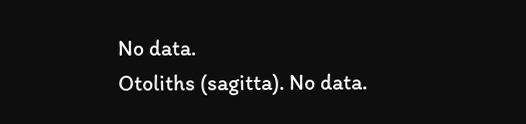No data.
Otoliths (sagitta). No data.